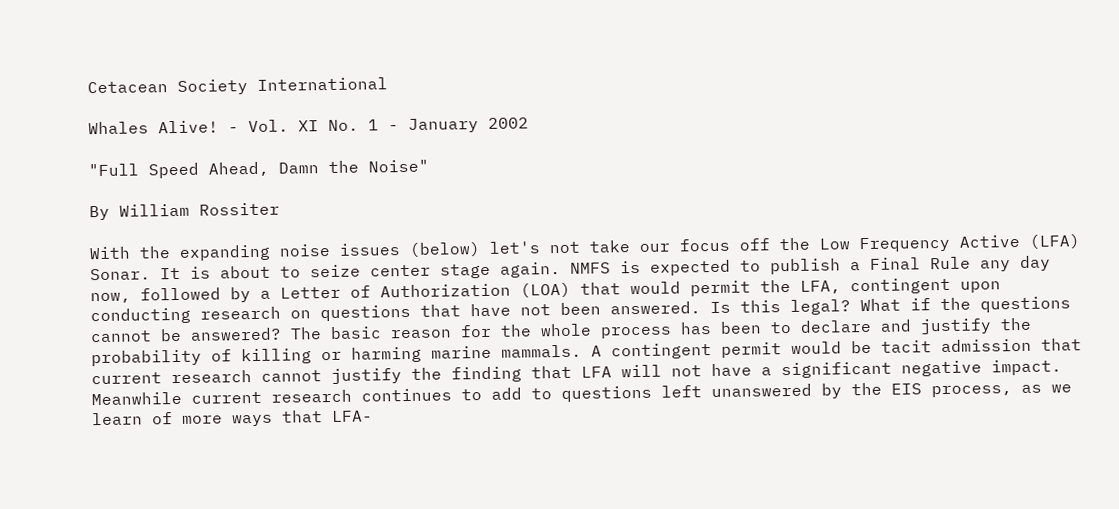Cetacean Society International

Whales Alive! - Vol. XI No. 1 - January 2002

"Full Speed Ahead, Damn the Noise"

By William Rossiter

With the expanding noise issues (below) let's not take our focus off the Low Frequency Active (LFA) Sonar. It is about to seize center stage again. NMFS is expected to publish a Final Rule any day now, followed by a Letter of Authorization (LOA) that would permit the LFA, contingent upon conducting research on questions that have not been answered. Is this legal? What if the questions cannot be answered? The basic reason for the whole process has been to declare and justify the probability of killing or harming marine mammals. A contingent permit would be tacit admission that current research cannot justify the finding that LFA will not have a significant negative impact. Meanwhile current research continues to add to questions left unanswered by the EIS process, as we learn of more ways that LFA-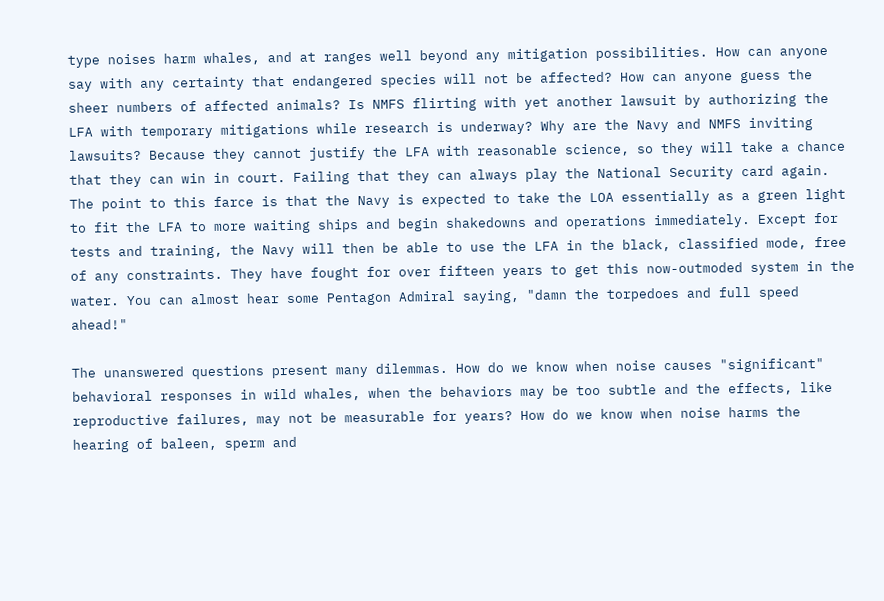type noises harm whales, and at ranges well beyond any mitigation possibilities. How can anyone say with any certainty that endangered species will not be affected? How can anyone guess the sheer numbers of affected animals? Is NMFS flirting with yet another lawsuit by authorizing the LFA with temporary mitigations while research is underway? Why are the Navy and NMFS inviting lawsuits? Because they cannot justify the LFA with reasonable science, so they will take a chance that they can win in court. Failing that they can always play the National Security card again. The point to this farce is that the Navy is expected to take the LOA essentially as a green light to fit the LFA to more waiting ships and begin shakedowns and operations immediately. Except for tests and training, the Navy will then be able to use the LFA in the black, classified mode, free of any constraints. They have fought for over fifteen years to get this now-outmoded system in the water. You can almost hear some Pentagon Admiral saying, "damn the torpedoes and full speed ahead!"

The unanswered questions present many dilemmas. How do we know when noise causes "significant" behavioral responses in wild whales, when the behaviors may be too subtle and the effects, like reproductive failures, may not be measurable for years? How do we know when noise harms the hearing of baleen, sperm and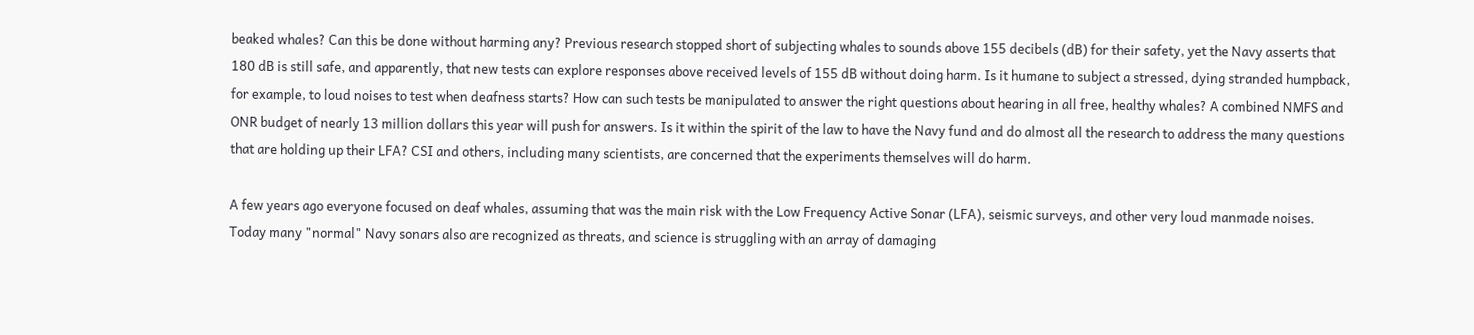beaked whales? Can this be done without harming any? Previous research stopped short of subjecting whales to sounds above 155 decibels (dB) for their safety, yet the Navy asserts that 180 dB is still safe, and apparently, that new tests can explore responses above received levels of 155 dB without doing harm. Is it humane to subject a stressed, dying stranded humpback, for example, to loud noises to test when deafness starts? How can such tests be manipulated to answer the right questions about hearing in all free, healthy whales? A combined NMFS and ONR budget of nearly 13 million dollars this year will push for answers. Is it within the spirit of the law to have the Navy fund and do almost all the research to address the many questions that are holding up their LFA? CSI and others, including many scientists, are concerned that the experiments themselves will do harm.

A few years ago everyone focused on deaf whales, assuming that was the main risk with the Low Frequency Active Sonar (LFA), seismic surveys, and other very loud manmade noises. Today many "normal" Navy sonars also are recognized as threats, and science is struggling with an array of damaging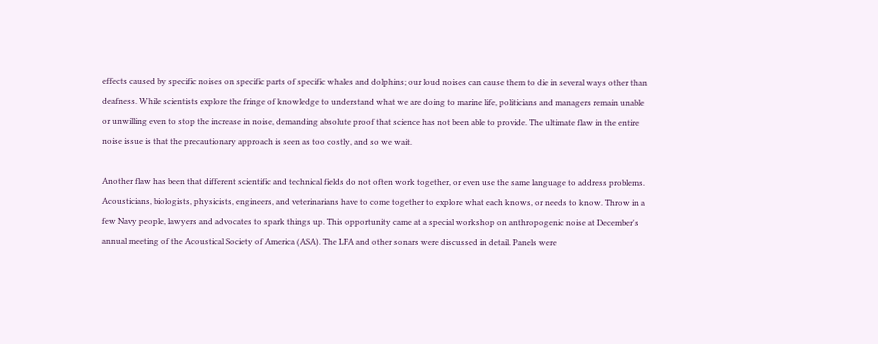effects caused by specific noises on specific parts of specific whales and dolphins; our loud noises can cause them to die in several ways other than deafness. While scientists explore the fringe of knowledge to understand what we are doing to marine life, politicians and managers remain unable or unwilling even to stop the increase in noise, demanding absolute proof that science has not been able to provide. The ultimate flaw in the entire noise issue is that the precautionary approach is seen as too costly, and so we wait.

Another flaw has been that different scientific and technical fields do not often work together, or even use the same language to address problems. Acousticians, biologists, physicists, engineers, and veterinarians have to come together to explore what each knows, or needs to know. Throw in a few Navy people, lawyers and advocates to spark things up. This opportunity came at a special workshop on anthropogenic noise at December's annual meeting of the Acoustical Society of America (ASA). The LFA and other sonars were discussed in detail. Panels were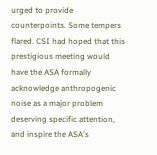urged to provide counterpoints. Some tempers flared. CSI had hoped that this prestigious meeting would have the ASA formally acknowledge anthropogenic noise as a major problem deserving specific attention, and inspire the ASA's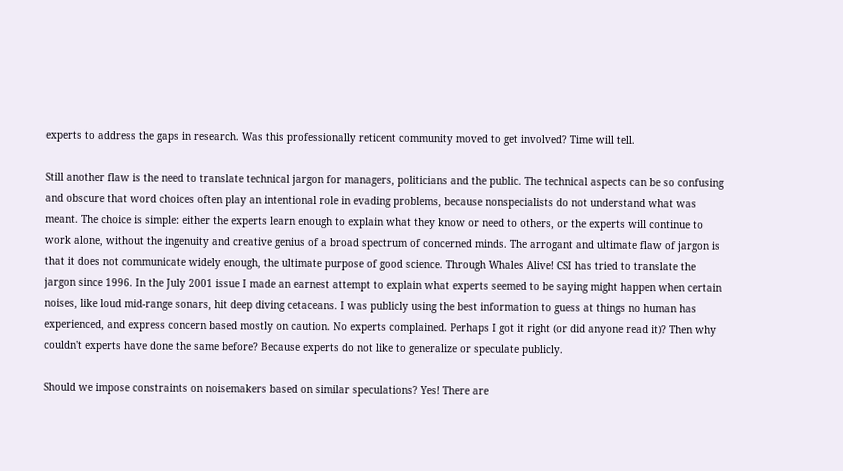experts to address the gaps in research. Was this professionally reticent community moved to get involved? Time will tell.

Still another flaw is the need to translate technical jargon for managers, politicians and the public. The technical aspects can be so confusing and obscure that word choices often play an intentional role in evading problems, because nonspecialists do not understand what was meant. The choice is simple: either the experts learn enough to explain what they know or need to others, or the experts will continue to work alone, without the ingenuity and creative genius of a broad spectrum of concerned minds. The arrogant and ultimate flaw of jargon is that it does not communicate widely enough, the ultimate purpose of good science. Through Whales Alive! CSI has tried to translate the jargon since 1996. In the July 2001 issue I made an earnest attempt to explain what experts seemed to be saying might happen when certain noises, like loud mid-range sonars, hit deep diving cetaceans. I was publicly using the best information to guess at things no human has experienced, and express concern based mostly on caution. No experts complained. Perhaps I got it right (or did anyone read it)? Then why couldn't experts have done the same before? Because experts do not like to generalize or speculate publicly.

Should we impose constraints on noisemakers based on similar speculations? Yes! There are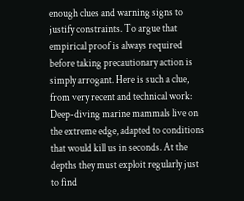enough clues and warning signs to justify constraints. To argue that empirical proof is always required before taking precautionary action is simply arrogant. Here is such a clue, from very recent and technical work: Deep-diving marine mammals live on the extreme edge, adapted to conditions that would kill us in seconds. At the depths they must exploit regularly just to find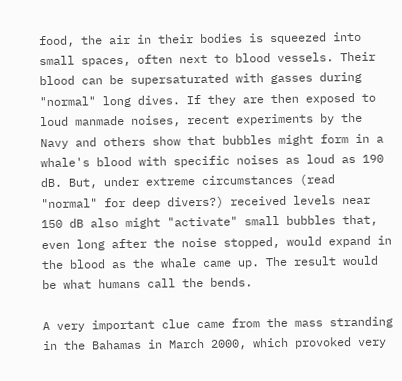food, the air in their bodies is squeezed into small spaces, often next to blood vessels. Their blood can be supersaturated with gasses during "normal" long dives. If they are then exposed to loud manmade noises, recent experiments by the Navy and others show that bubbles might form in a whale's blood with specific noises as loud as 190 dB. But, under extreme circumstances (read "normal" for deep divers?) received levels near 150 dB also might "activate" small bubbles that, even long after the noise stopped, would expand in the blood as the whale came up. The result would be what humans call the bends.

A very important clue came from the mass stranding in the Bahamas in March 2000, which provoked very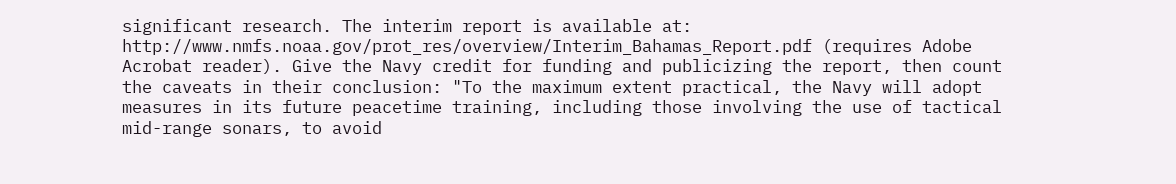significant research. The interim report is available at: http://www.nmfs.noaa.gov/prot_res/overview/Interim_Bahamas_Report.pdf (requires Adobe Acrobat reader). Give the Navy credit for funding and publicizing the report, then count the caveats in their conclusion: "To the maximum extent practical, the Navy will adopt measures in its future peacetime training, including those involving the use of tactical mid-range sonars, to avoid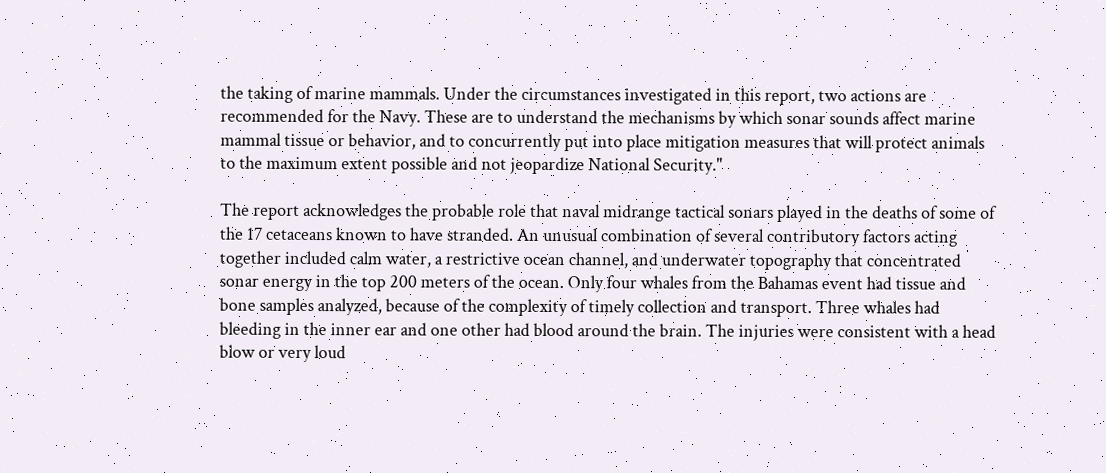the taking of marine mammals. Under the circumstances investigated in this report, two actions are recommended for the Navy. These are to understand the mechanisms by which sonar sounds affect marine mammal tissue or behavior, and to concurrently put into place mitigation measures that will protect animals to the maximum extent possible and not jeopardize National Security."

The report acknowledges the probable role that naval midrange tactical sonars played in the deaths of some of the 17 cetaceans known to have stranded. An unusual combination of several contributory factors acting together included calm water, a restrictive ocean channel, and underwater topography that concentrated sonar energy in the top 200 meters of the ocean. Only four whales from the Bahamas event had tissue and bone samples analyzed, because of the complexity of timely collection and transport. Three whales had bleeding in the inner ear and one other had blood around the brain. The injuries were consistent with a head blow or very loud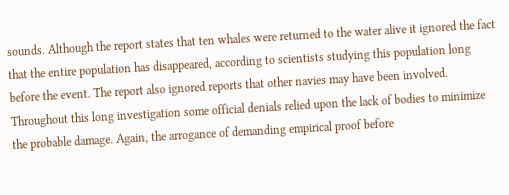sounds. Although the report states that ten whales were returned to the water alive it ignored the fact that the entire population has disappeared, according to scientists studying this population long before the event. The report also ignored reports that other navies may have been involved. Throughout this long investigation some official denials relied upon the lack of bodies to minimize the probable damage. Again, the arrogance of demanding empirical proof before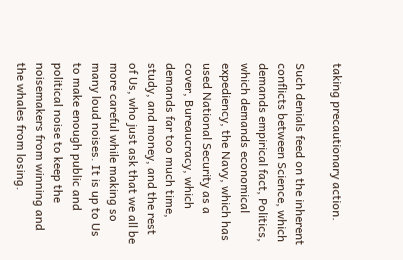taking precautionary action.

Such denials feed on the inherent conflicts between Science, which demands empirical fact, Politics, which demands economical expediency, the Navy, which has used National Security as a cover, Bureaucracy, which demands far too much time, study, and money, and the rest of Us, who just ask that we all be more careful while making so many loud noises. It is up to Us to make enough public and political noise to keep the noisemakers from winning and the whales from losing.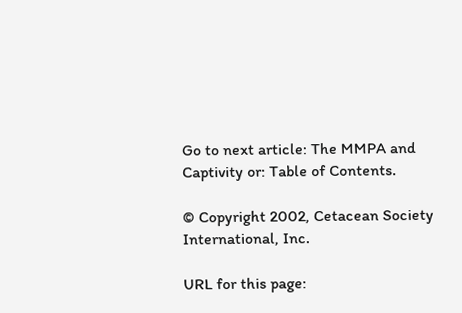Go to next article: The MMPA and Captivity or: Table of Contents.

© Copyright 2002, Cetacean Society International, Inc.

URL for this page: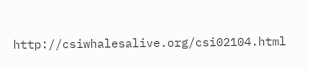http://csiwhalesalive.org/csi02104.html